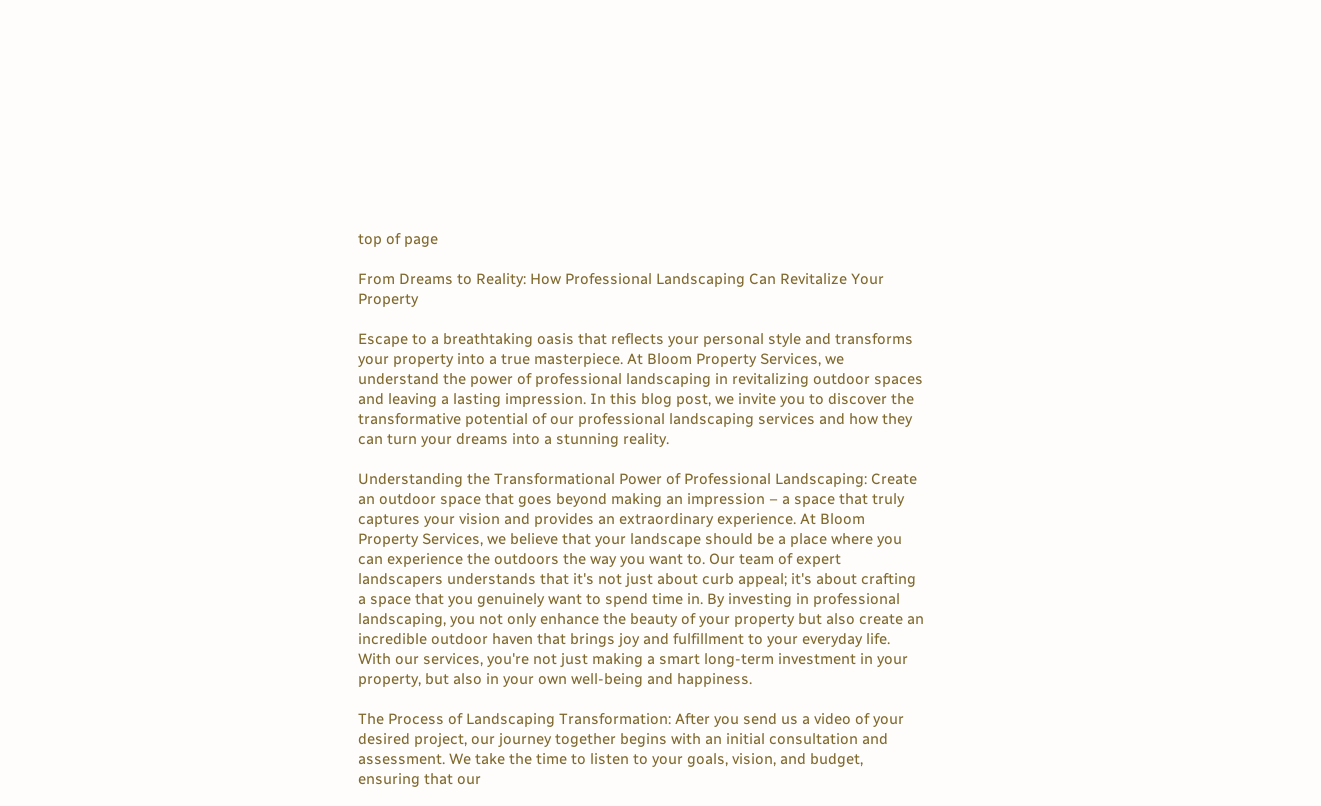top of page

From Dreams to Reality: How Professional Landscaping Can Revitalize Your Property

Escape to a breathtaking oasis that reflects your personal style and transforms your property into a true masterpiece. At Bloom Property Services, we understand the power of professional landscaping in revitalizing outdoor spaces and leaving a lasting impression. In this blog post, we invite you to discover the transformative potential of our professional landscaping services and how they can turn your dreams into a stunning reality.

Understanding the Transformational Power of Professional Landscaping: Create an outdoor space that goes beyond making an impression – a space that truly captures your vision and provides an extraordinary experience. At Bloom Property Services, we believe that your landscape should be a place where you can experience the outdoors the way you want to. Our team of expert landscapers understands that it's not just about curb appeal; it's about crafting a space that you genuinely want to spend time in. By investing in professional landscaping, you not only enhance the beauty of your property but also create an incredible outdoor haven that brings joy and fulfillment to your everyday life. With our services, you're not just making a smart long-term investment in your property, but also in your own well-being and happiness.

The Process of Landscaping Transformation: After you send us a video of your desired project, our journey together begins with an initial consultation and assessment. We take the time to listen to your goals, vision, and budget, ensuring that our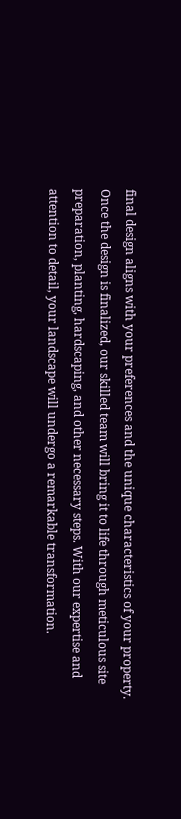final design aligns with your preferences and the unique characteristics of your property. Once the design is finalized, our skilled team will bring it to life through meticulous site preparation, planting, hardscaping, and other necessary steps. With our expertise and attention to detail, your landscape will undergo a remarkable transformation.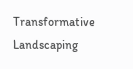Transformative Landscaping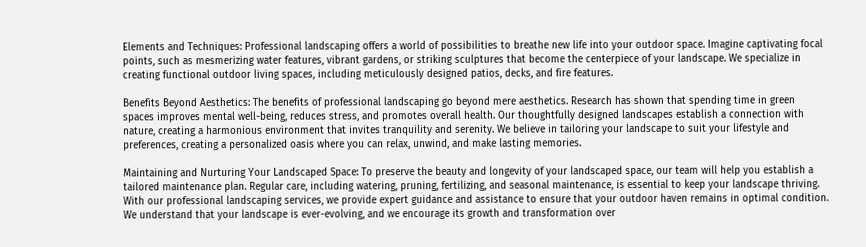Elements and Techniques: Professional landscaping offers a world of possibilities to breathe new life into your outdoor space. Imagine captivating focal points, such as mesmerizing water features, vibrant gardens, or striking sculptures that become the centerpiece of your landscape. We specialize in creating functional outdoor living spaces, including meticulously designed patios, decks, and fire features.

Benefits Beyond Aesthetics: The benefits of professional landscaping go beyond mere aesthetics. Research has shown that spending time in green spaces improves mental well-being, reduces stress, and promotes overall health. Our thoughtfully designed landscapes establish a connection with nature, creating a harmonious environment that invites tranquility and serenity. We believe in tailoring your landscape to suit your lifestyle and preferences, creating a personalized oasis where you can relax, unwind, and make lasting memories.

Maintaining and Nurturing Your Landscaped Space: To preserve the beauty and longevity of your landscaped space, our team will help you establish a tailored maintenance plan. Regular care, including watering, pruning, fertilizing, and seasonal maintenance, is essential to keep your landscape thriving. With our professional landscaping services, we provide expert guidance and assistance to ensure that your outdoor haven remains in optimal condition. We understand that your landscape is ever-evolving, and we encourage its growth and transformation over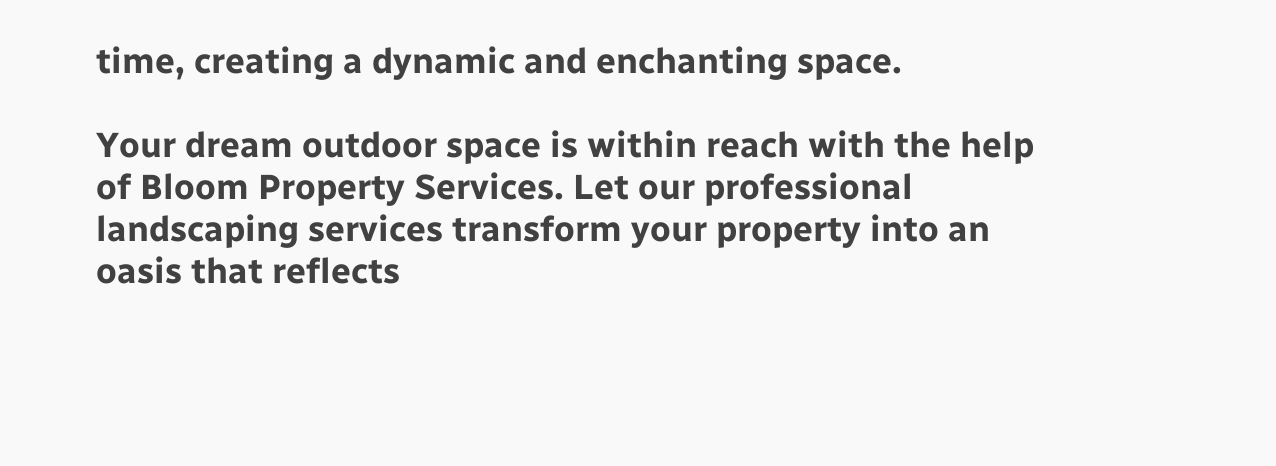time, creating a dynamic and enchanting space.

Your dream outdoor space is within reach with the help of Bloom Property Services. Let our professional landscaping services transform your property into an oasis that reflects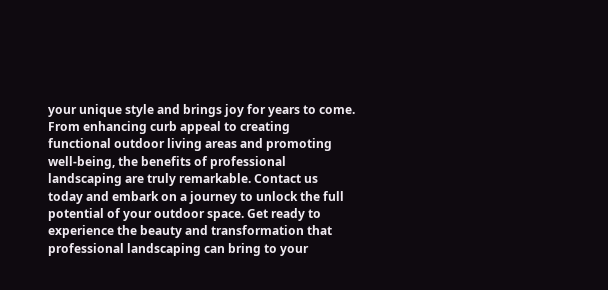your unique style and brings joy for years to come. From enhancing curb appeal to creating functional outdoor living areas and promoting well-being, the benefits of professional landscaping are truly remarkable. Contact us today and embark on a journey to unlock the full potential of your outdoor space. Get ready to experience the beauty and transformation that professional landscaping can bring to your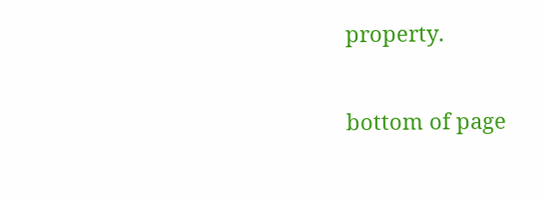property.

bottom of page